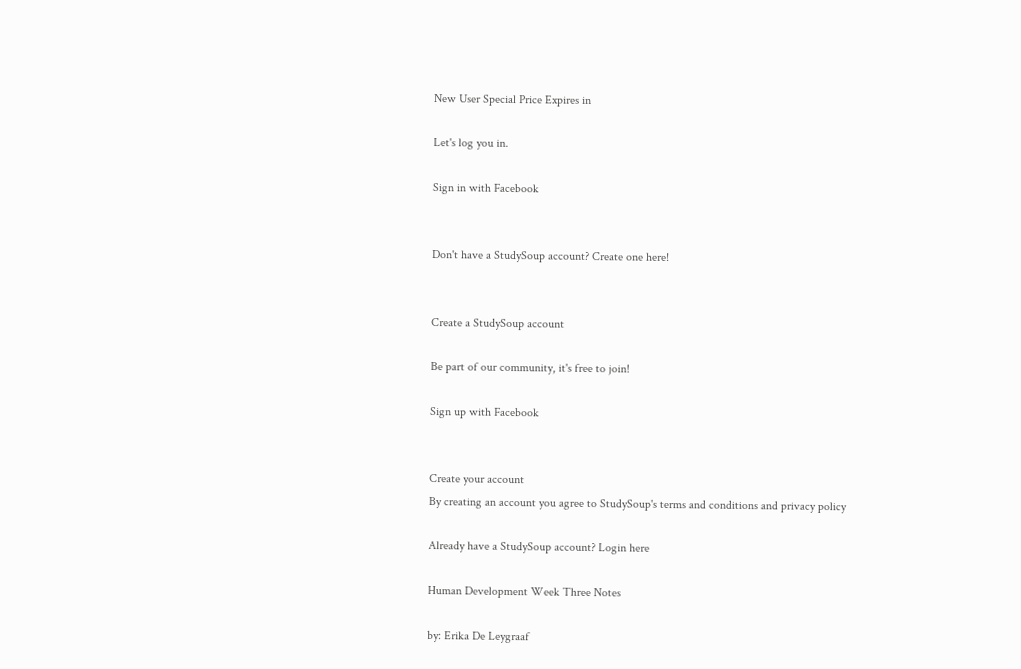New User Special Price Expires in

Let's log you in.

Sign in with Facebook


Don't have a StudySoup account? Create one here!


Create a StudySoup account

Be part of our community, it's free to join!

Sign up with Facebook


Create your account
By creating an account you agree to StudySoup's terms and conditions and privacy policy

Already have a StudySoup account? Login here

Human Development Week Three Notes

by: Erika De Leygraaf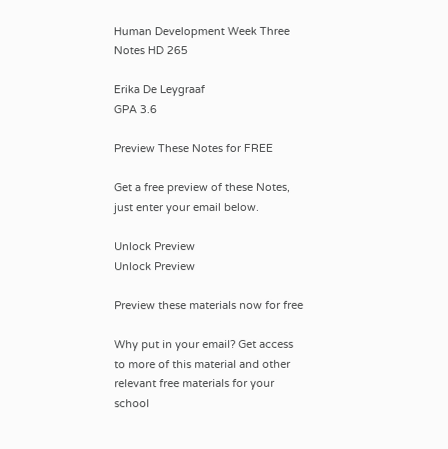Human Development Week Three Notes HD 265

Erika De Leygraaf
GPA 3.6

Preview These Notes for FREE

Get a free preview of these Notes, just enter your email below.

Unlock Preview
Unlock Preview

Preview these materials now for free

Why put in your email? Get access to more of this material and other relevant free materials for your school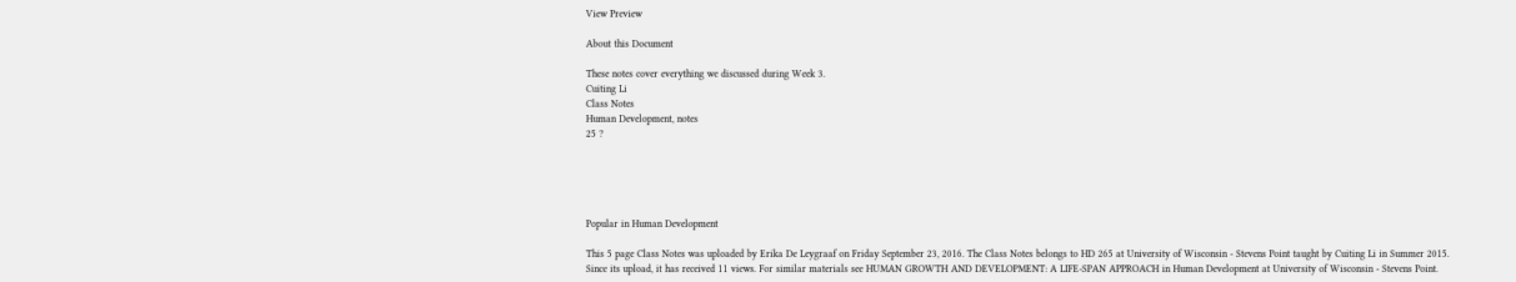View Preview

About this Document

These notes cover everything we discussed during Week 3.
Cuiting Li
Class Notes
Human Development, notes
25 ?





Popular in Human Development

This 5 page Class Notes was uploaded by Erika De Leygraaf on Friday September 23, 2016. The Class Notes belongs to HD 265 at University of Wisconsin - Stevens Point taught by Cuiting Li in Summer 2015. Since its upload, it has received 11 views. For similar materials see HUMAN GROWTH AND DEVELOPMENT: A LIFE-SPAN APPROACH in Human Development at University of Wisconsin - Stevens Point.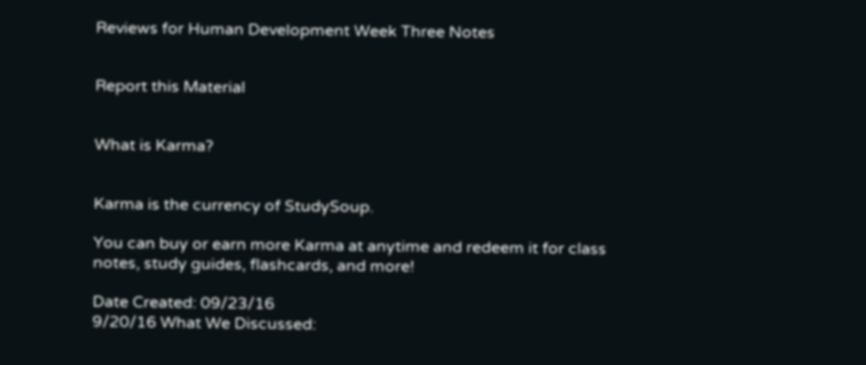Reviews for Human Development Week Three Notes


Report this Material


What is Karma?


Karma is the currency of StudySoup.

You can buy or earn more Karma at anytime and redeem it for class notes, study guides, flashcards, and more!

Date Created: 09/23/16
9/20/16 What We Discussed: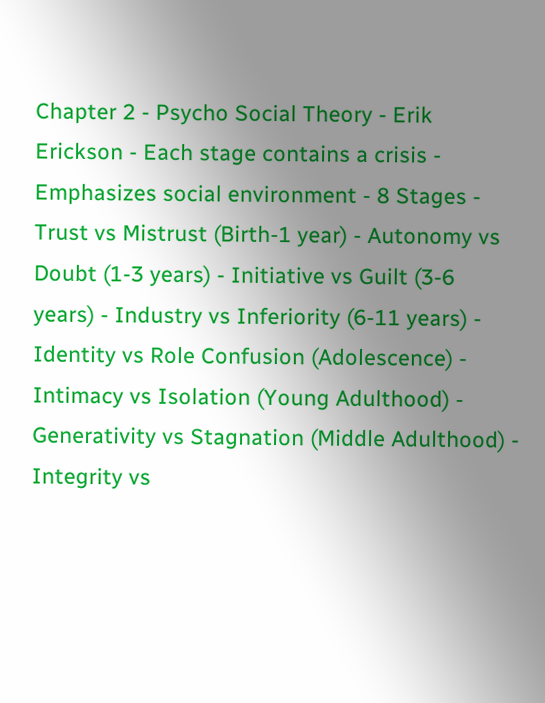Chapter 2 - Psycho Social Theory - Erik Erickson - Each stage contains a crisis - Emphasizes social environment - 8 Stages - Trust vs Mistrust (Birth-1 year) - Autonomy vs Doubt (1-3 years) - Initiative vs Guilt (3-6 years) - Industry vs Inferiority (6-11 years) - Identity vs Role Confusion (Adolescence) - Intimacy vs Isolation (Young Adulthood) - Generativity vs Stagnation (Middle Adulthood) - Integrity vs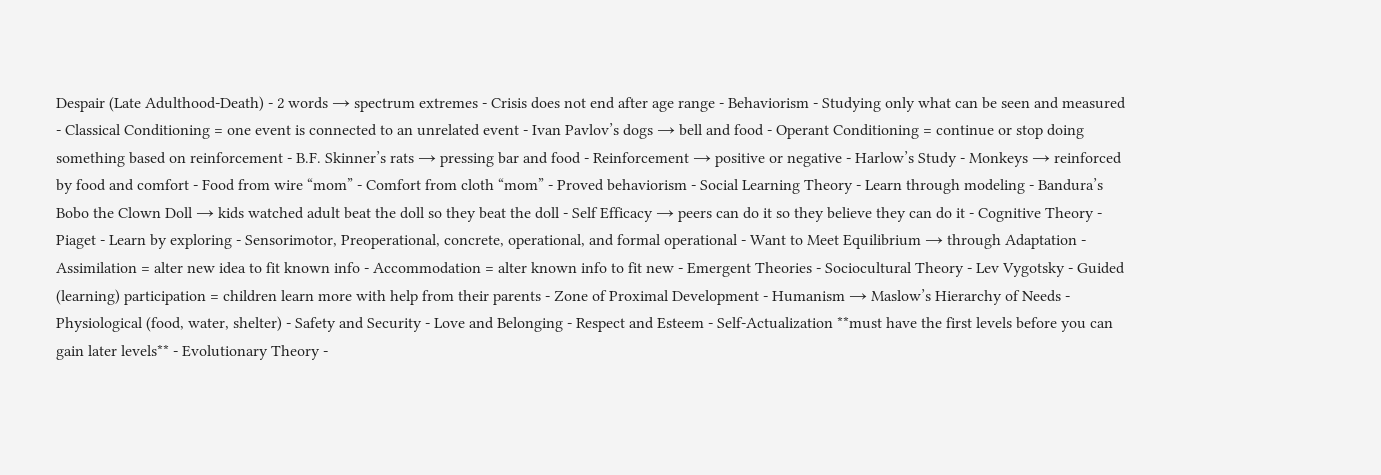Despair (Late Adulthood-Death) - 2 words → spectrum extremes - Crisis does not end after age range - Behaviorism - Studying only what can be seen and measured - Classical Conditioning = one event is connected to an unrelated event - Ivan Pavlov’s dogs → bell and food - Operant Conditioning = continue or stop doing something based on reinforcement - B.F. Skinner’s rats → pressing bar and food - Reinforcement → positive or negative - Harlow’s Study - Monkeys → reinforced by food and comfort - Food from wire “mom” - Comfort from cloth “mom” - Proved behaviorism - Social Learning Theory - Learn through modeling - Bandura’s Bobo the Clown Doll → kids watched adult beat the doll so they beat the doll - Self Efficacy → peers can do it so they believe they can do it - Cognitive Theory - Piaget - Learn by exploring - Sensorimotor, Preoperational, concrete, operational, and formal operational - Want to Meet Equilibrium → through Adaptation - Assimilation = alter new idea to fit known info - Accommodation = alter known info to fit new - Emergent Theories - Sociocultural Theory - Lev Vygotsky - Guided (learning) participation = children learn more with help from their parents - Zone of Proximal Development - Humanism → Maslow’s Hierarchy of Needs - Physiological (food, water, shelter) - Safety and Security - Love and Belonging - Respect and Esteem - Self-Actualization **must have the first levels before you can gain later levels** - Evolutionary Theory -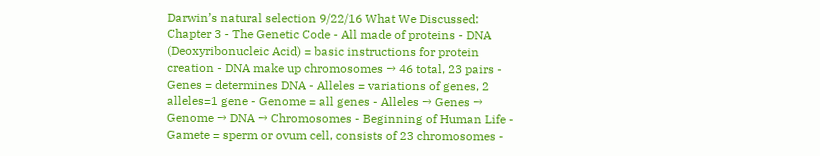Darwin’s natural selection 9/22/16 What We Discussed: Chapter 3 - The Genetic Code - All made of proteins - DNA (Deoxyribonucleic Acid) = basic instructions for protein creation - DNA make up chromosomes → 46 total, 23 pairs - Genes = determines DNA - Alleles = variations of genes, 2 alleles=1 gene - Genome = all genes - Alleles → Genes → Genome → DNA → Chromosomes - Beginning of Human Life - Gamete = sperm or ovum cell, consists of 23 chromosomes -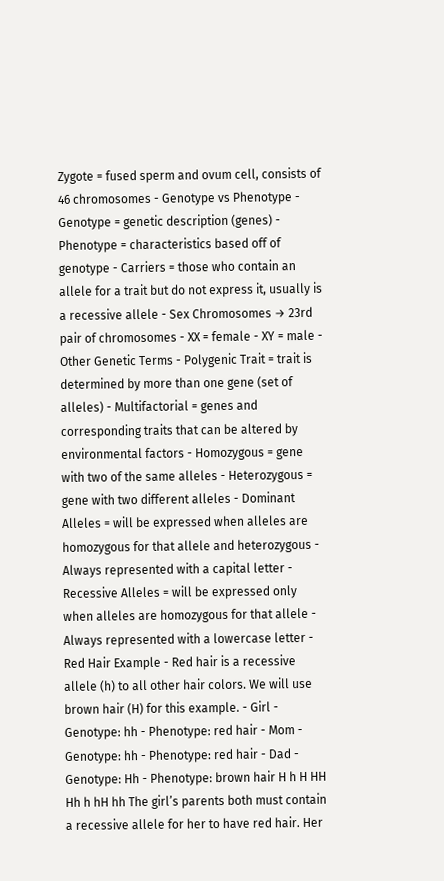Zygote = fused sperm and ovum cell, consists of 46 chromosomes - Genotype vs Phenotype - Genotype = genetic description (genes) - Phenotype = characteristics based off of genotype - Carriers = those who contain an allele for a trait but do not express it, usually is a recessive allele - Sex Chromosomes → 23rd pair of chromosomes - XX = female - XY = male - Other Genetic Terms - Polygenic Trait = trait is determined by more than one gene (set of alleles) - Multifactorial = genes and corresponding traits that can be altered by environmental factors - Homozygous = gene with two of the same alleles - Heterozygous = gene with two different alleles - Dominant Alleles = will be expressed when alleles are homozygous for that allele and heterozygous - Always represented with a capital letter - Recessive Alleles = will be expressed only when alleles are homozygous for that allele - Always represented with a lowercase letter - Red Hair Example - Red hair is a recessive allele (h) to all other hair colors. We will use brown hair (H) for this example. - Girl - Genotype: hh - Phenotype: red hair - Mom - Genotype: hh - Phenotype: red hair - Dad - Genotype: Hh - Phenotype: brown hair H h H HH Hh h hH hh The girl’s parents both must contain a recessive allele for her to have red hair. Her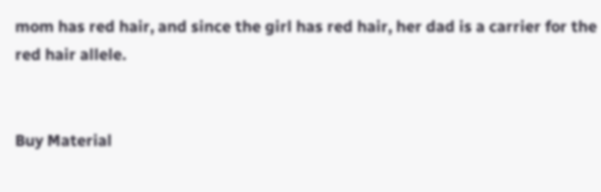mom has red hair, and since the girl has red hair, her dad is a carrier for the red hair allele.


Buy Material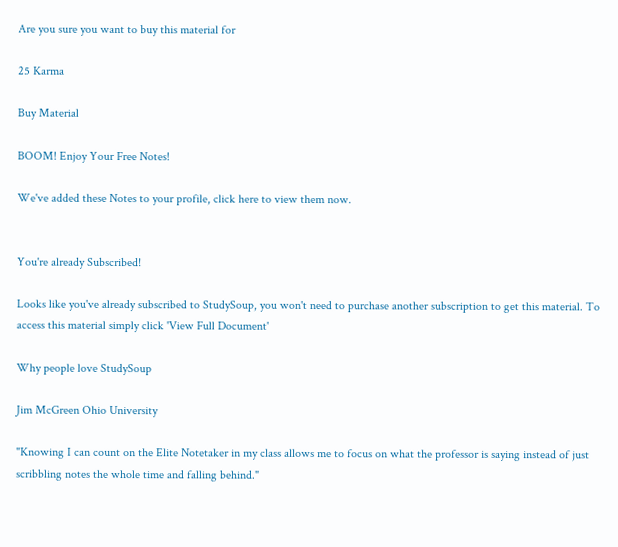Are you sure you want to buy this material for

25 Karma

Buy Material

BOOM! Enjoy Your Free Notes!

We've added these Notes to your profile, click here to view them now.


You're already Subscribed!

Looks like you've already subscribed to StudySoup, you won't need to purchase another subscription to get this material. To access this material simply click 'View Full Document'

Why people love StudySoup

Jim McGreen Ohio University

"Knowing I can count on the Elite Notetaker in my class allows me to focus on what the professor is saying instead of just scribbling notes the whole time and falling behind."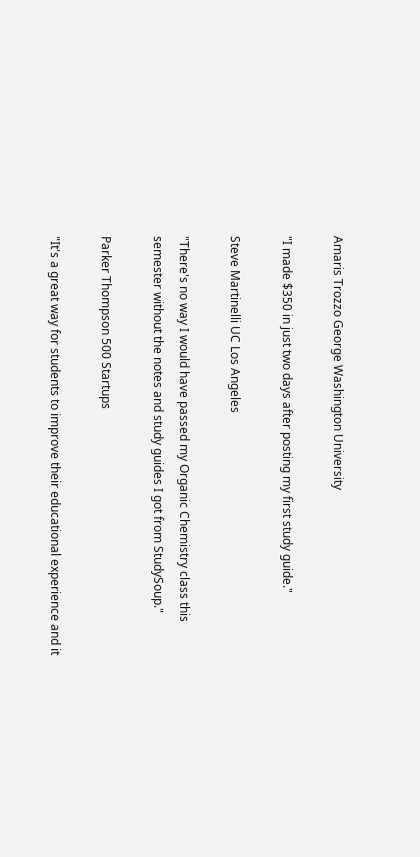Amaris Trozzo George Washington University

"I made $350 in just two days after posting my first study guide."

Steve Martinelli UC Los Angeles

"There's no way I would have passed my Organic Chemistry class this semester without the notes and study guides I got from StudySoup."

Parker Thompson 500 Startups

"It's a great way for students to improve their educational experience and it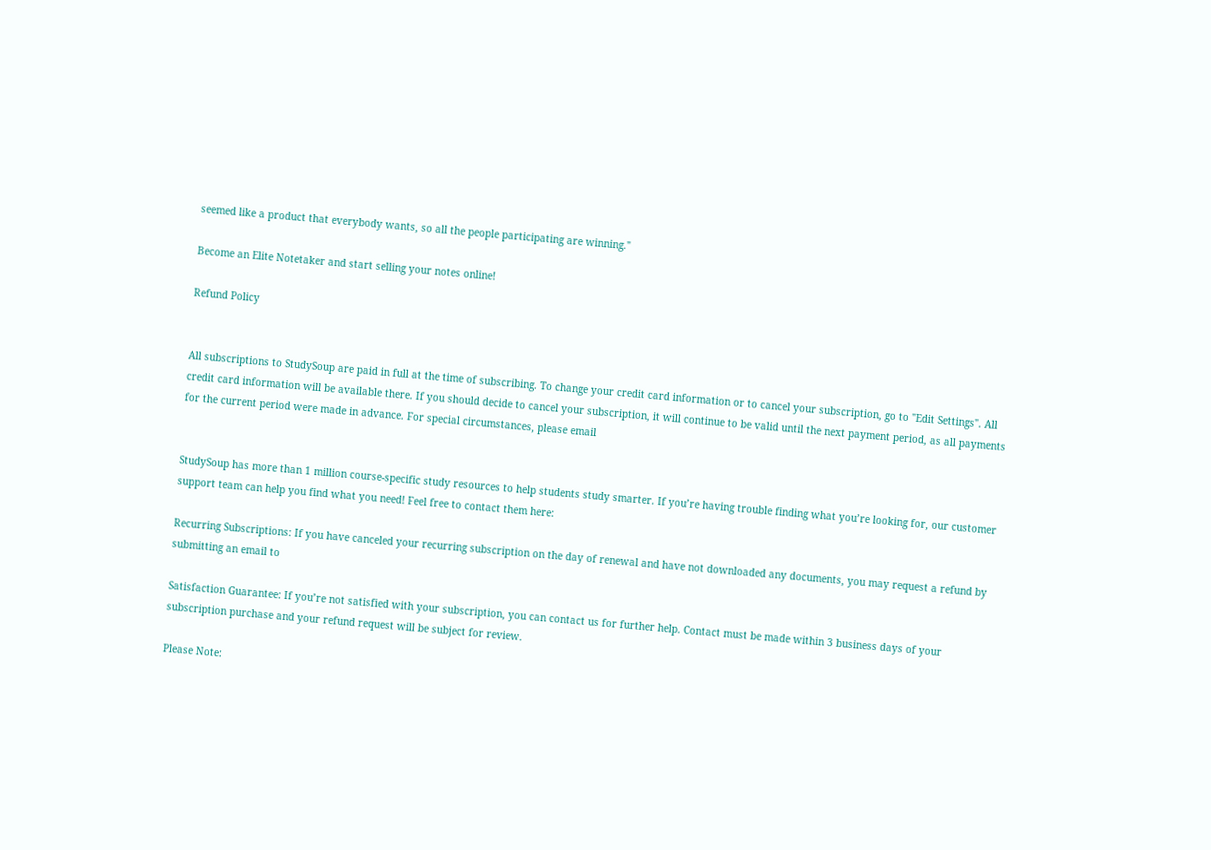seemed like a product that everybody wants, so all the people participating are winning."

Become an Elite Notetaker and start selling your notes online!

Refund Policy


All subscriptions to StudySoup are paid in full at the time of subscribing. To change your credit card information or to cancel your subscription, go to "Edit Settings". All credit card information will be available there. If you should decide to cancel your subscription, it will continue to be valid until the next payment period, as all payments for the current period were made in advance. For special circumstances, please email


StudySoup has more than 1 million course-specific study resources to help students study smarter. If you’re having trouble finding what you’re looking for, our customer support team can help you find what you need! Feel free to contact them here:

Recurring Subscriptions: If you have canceled your recurring subscription on the day of renewal and have not downloaded any documents, you may request a refund by submitting an email to

Satisfaction Guarantee: If you’re not satisfied with your subscription, you can contact us for further help. Contact must be made within 3 business days of your subscription purchase and your refund request will be subject for review.

Please Note: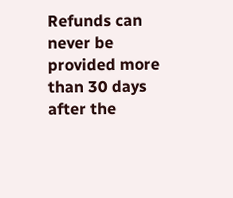Refunds can never be provided more than 30 days after the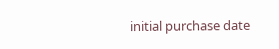initial purchase date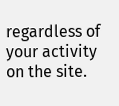regardless of your activity on the site.